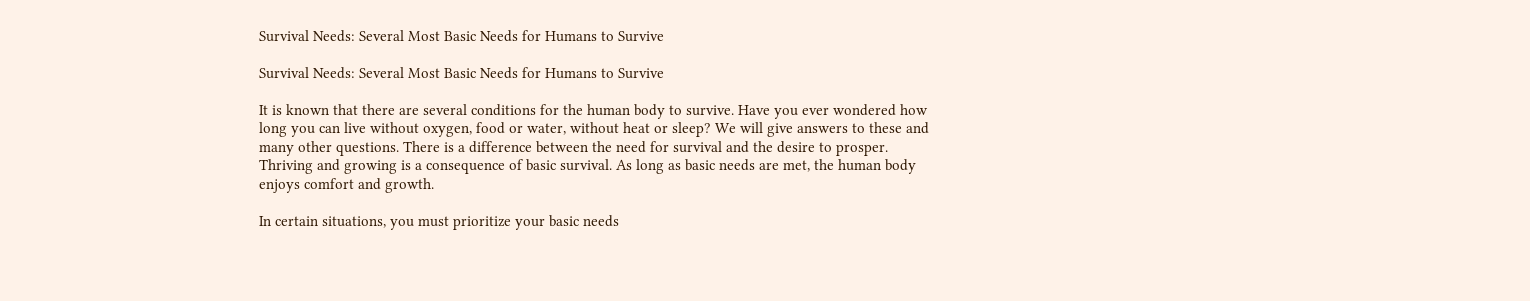Survival Needs: Several Most Basic Needs for Humans to Survive

Survival Needs: Several Most Basic Needs for Humans to Survive

It is known that there are several conditions for the human body to survive. Have you ever wondered how long you can live without oxygen, food or water, without heat or sleep? We will give answers to these and many other questions. There is a difference between the need for survival and the desire to prosper. Thriving and growing is a consequence of basic survival. As long as basic needs are met, the human body enjoys comfort and growth.

In certain situations, you must prioritize your basic needs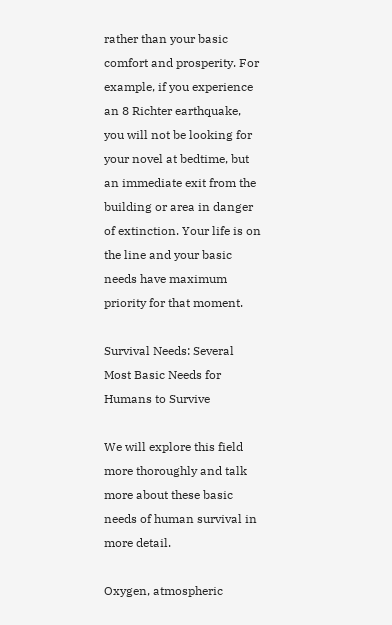rather than your basic comfort and prosperity. For example, if you experience an 8 Richter earthquake, you will not be looking for your novel at bedtime, but an immediate exit from the building or area in danger of extinction. Your life is on the line and your basic needs have maximum priority for that moment.

Survival Needs: Several Most Basic Needs for Humans to Survive

We will explore this field more thoroughly and talk more about these basic needs of human survival in more detail.

Oxygen, atmospheric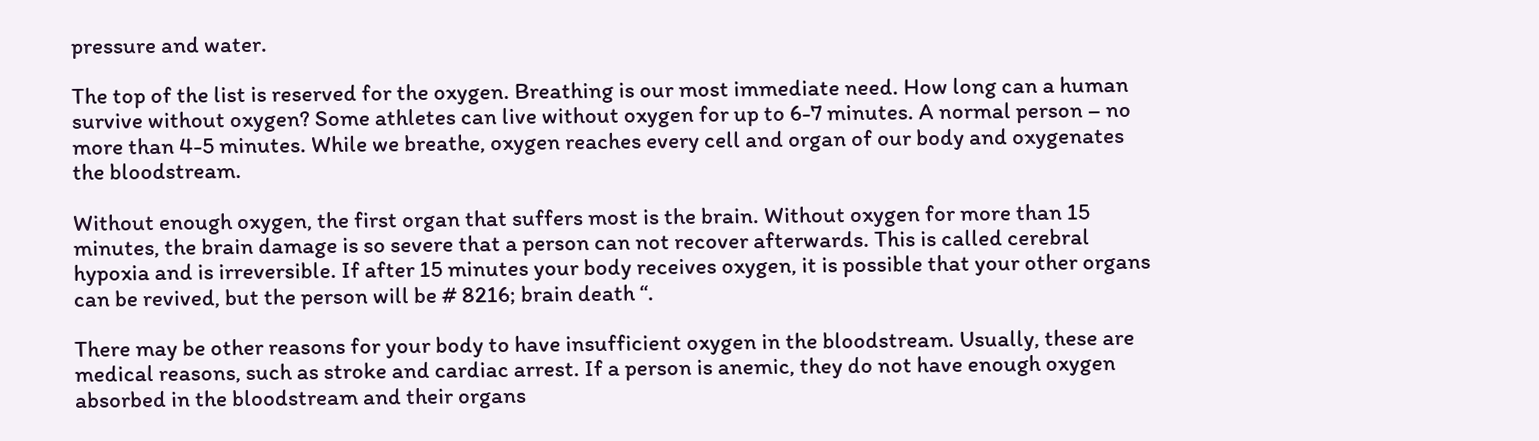pressure and water.

The top of the list is reserved for the oxygen. Breathing is our most immediate need. How long can a human survive without oxygen? Some athletes can live without oxygen for up to 6-7 minutes. A normal person – no more than 4-5 minutes. While we breathe, oxygen reaches every cell and organ of our body and oxygenates the bloodstream.

Without enough oxygen, the first organ that suffers most is the brain. Without oxygen for more than 15 minutes, the brain damage is so severe that a person can not recover afterwards. This is called cerebral hypoxia and is irreversible. If after 15 minutes your body receives oxygen, it is possible that your other organs can be revived, but the person will be # 8216; brain death “.

There may be other reasons for your body to have insufficient oxygen in the bloodstream. Usually, these are medical reasons, such as stroke and cardiac arrest. If a person is anemic, they do not have enough oxygen absorbed in the bloodstream and their organs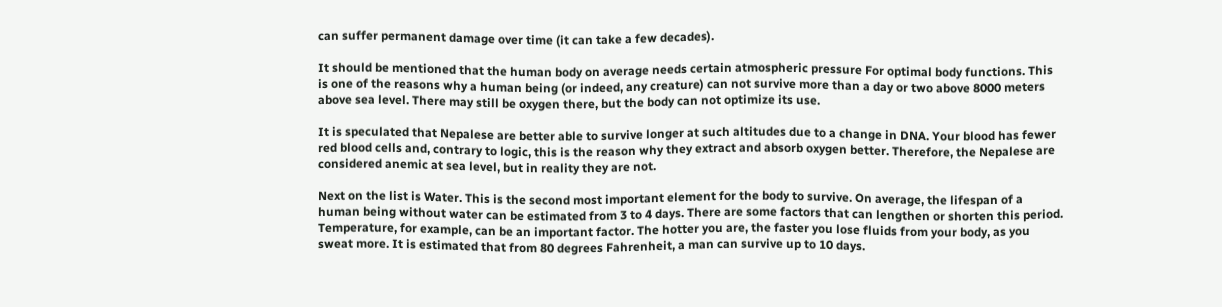can suffer permanent damage over time (it can take a few decades).

It should be mentioned that the human body on average needs certain atmospheric pressure For optimal body functions. This is one of the reasons why a human being (or indeed, any creature) can not survive more than a day or two above 8000 meters above sea level. There may still be oxygen there, but the body can not optimize its use.

It is speculated that Nepalese are better able to survive longer at such altitudes due to a change in DNA. Your blood has fewer red blood cells and, contrary to logic, this is the reason why they extract and absorb oxygen better. Therefore, the Nepalese are considered anemic at sea level, but in reality they are not.

Next on the list is Water. This is the second most important element for the body to survive. On average, the lifespan of a human being without water can be estimated from 3 to 4 days. There are some factors that can lengthen or shorten this period. Temperature, for example, can be an important factor. The hotter you are, the faster you lose fluids from your body, as you sweat more. It is estimated that from 80 degrees Fahrenheit, a man can survive up to 10 days.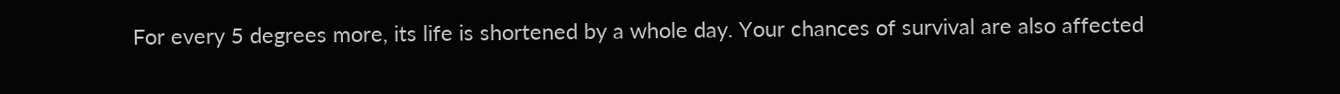For every 5 degrees more, its life is shortened by a whole day. Your chances of survival are also affected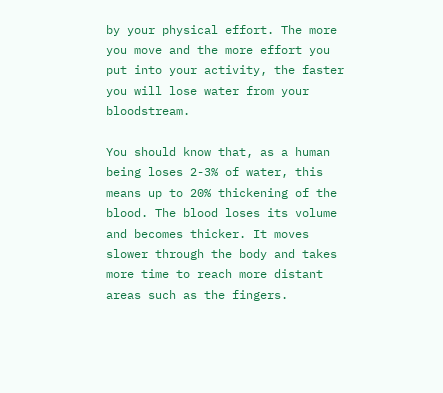by your physical effort. The more you move and the more effort you put into your activity, the faster you will lose water from your bloodstream.

You should know that, as a human being loses 2-3% of water, this means up to 20% thickening of the blood. The blood loses its volume and becomes thicker. It moves slower through the body and takes more time to reach more distant areas such as the fingers.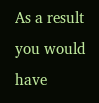As a result you would have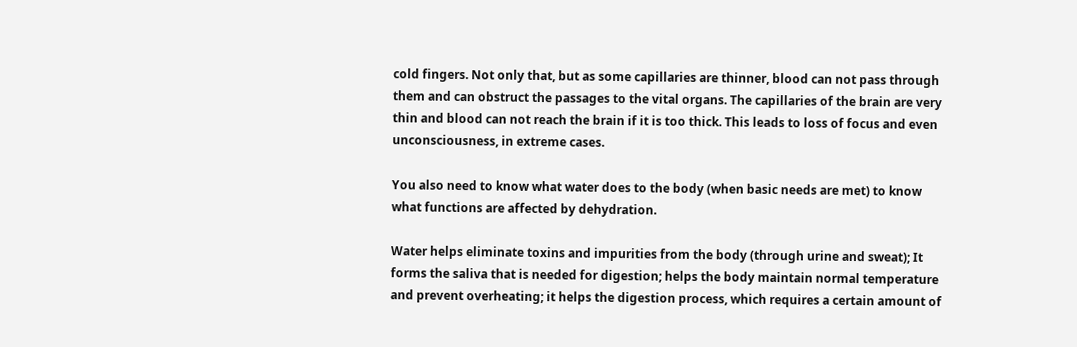cold fingers. Not only that, but as some capillaries are thinner, blood can not pass through them and can obstruct the passages to the vital organs. The capillaries of the brain are very thin and blood can not reach the brain if it is too thick. This leads to loss of focus and even unconsciousness, in extreme cases.

You also need to know what water does to the body (when basic needs are met) to know what functions are affected by dehydration.

Water helps eliminate toxins and impurities from the body (through urine and sweat); It forms the saliva that is needed for digestion; helps the body maintain normal temperature and prevent overheating; it helps the digestion process, which requires a certain amount of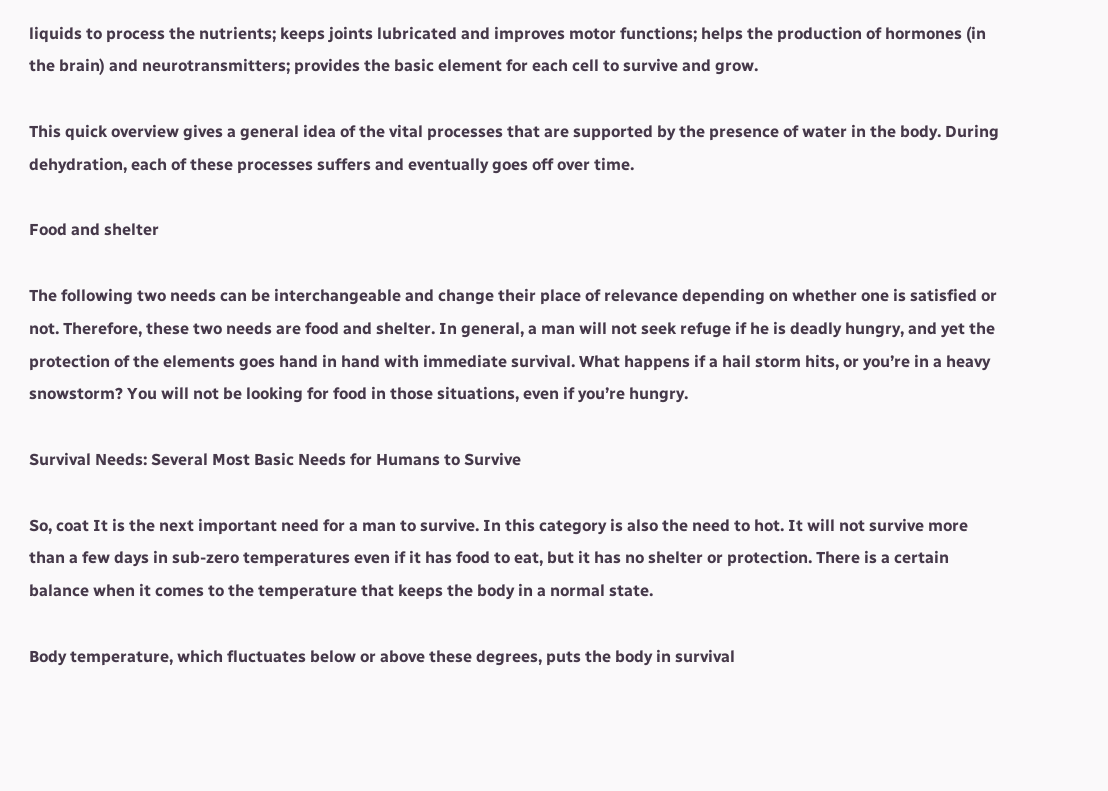liquids to process the nutrients; keeps joints lubricated and improves motor functions; helps the production of hormones (in the brain) and neurotransmitters; provides the basic element for each cell to survive and grow.

This quick overview gives a general idea of the vital processes that are supported by the presence of water in the body. During dehydration, each of these processes suffers and eventually goes off over time.

Food and shelter

The following two needs can be interchangeable and change their place of relevance depending on whether one is satisfied or not. Therefore, these two needs are food and shelter. In general, a man will not seek refuge if he is deadly hungry, and yet the protection of the elements goes hand in hand with immediate survival. What happens if a hail storm hits, or you’re in a heavy snowstorm? You will not be looking for food in those situations, even if you’re hungry.

Survival Needs: Several Most Basic Needs for Humans to Survive

So, coat It is the next important need for a man to survive. In this category is also the need to hot. It will not survive more than a few days in sub-zero temperatures even if it has food to eat, but it has no shelter or protection. There is a certain balance when it comes to the temperature that keeps the body in a normal state.

Body temperature, which fluctuates below or above these degrees, puts the body in survival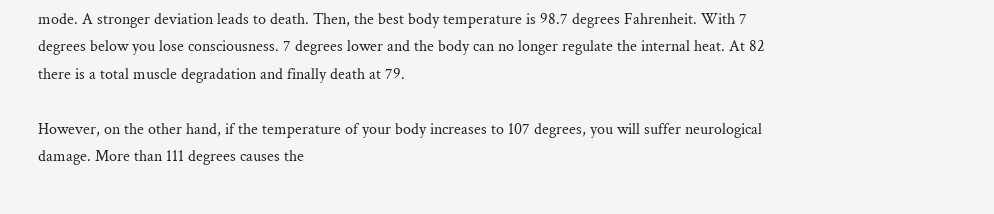mode. A stronger deviation leads to death. Then, the best body temperature is 98.7 degrees Fahrenheit. With 7 degrees below you lose consciousness. 7 degrees lower and the body can no longer regulate the internal heat. At 82 there is a total muscle degradation and finally death at 79.

However, on the other hand, if the temperature of your body increases to 107 degrees, you will suffer neurological damage. More than 111 degrees causes the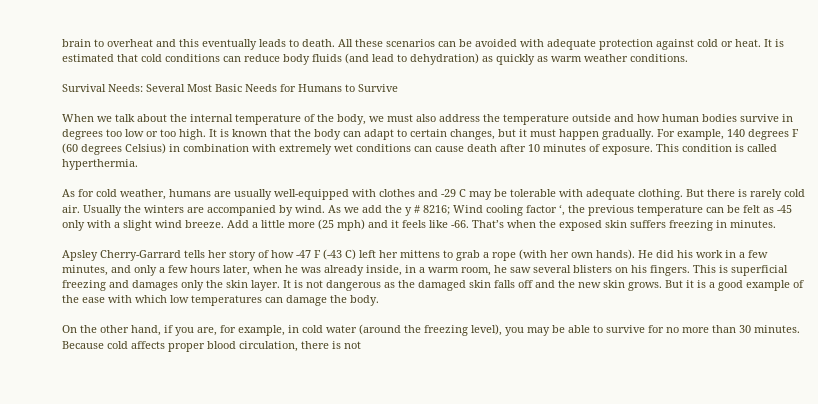brain to overheat and this eventually leads to death. All these scenarios can be avoided with adequate protection against cold or heat. It is estimated that cold conditions can reduce body fluids (and lead to dehydration) as quickly as warm weather conditions.

Survival Needs: Several Most Basic Needs for Humans to Survive

When we talk about the internal temperature of the body, we must also address the temperature outside and how human bodies survive in degrees too low or too high. It is known that the body can adapt to certain changes, but it must happen gradually. For example, 140 degrees F (60 degrees Celsius) in combination with extremely wet conditions can cause death after 10 minutes of exposure. This condition is called hyperthermia.

As for cold weather, humans are usually well-equipped with clothes and -29 C may be tolerable with adequate clothing. But there is rarely cold air. Usually the winters are accompanied by wind. As we add the y # 8216; Wind cooling factor ‘, the previous temperature can be felt as -45 only with a slight wind breeze. Add a little more (25 mph) and it feels like -66. That’s when the exposed skin suffers freezing in minutes.

Apsley Cherry-Garrard tells her story of how -47 F (-43 C) left her mittens to grab a rope (with her own hands). He did his work in a few minutes, and only a few hours later, when he was already inside, in a warm room, he saw several blisters on his fingers. This is superficial freezing and damages only the skin layer. It is not dangerous as the damaged skin falls off and the new skin grows. But it is a good example of the ease with which low temperatures can damage the body.

On the other hand, if you are, for example, in cold water (around the freezing level), you may be able to survive for no more than 30 minutes. Because cold affects proper blood circulation, there is not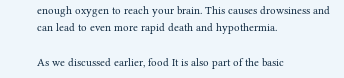enough oxygen to reach your brain. This causes drowsiness and can lead to even more rapid death and hypothermia.

As we discussed earlier, food It is also part of the basic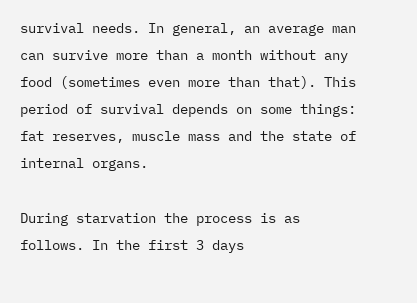survival needs. In general, an average man can survive more than a month without any food (sometimes even more than that). This period of survival depends on some things: fat reserves, muscle mass and the state of internal organs.

During starvation the process is as follows. In the first 3 days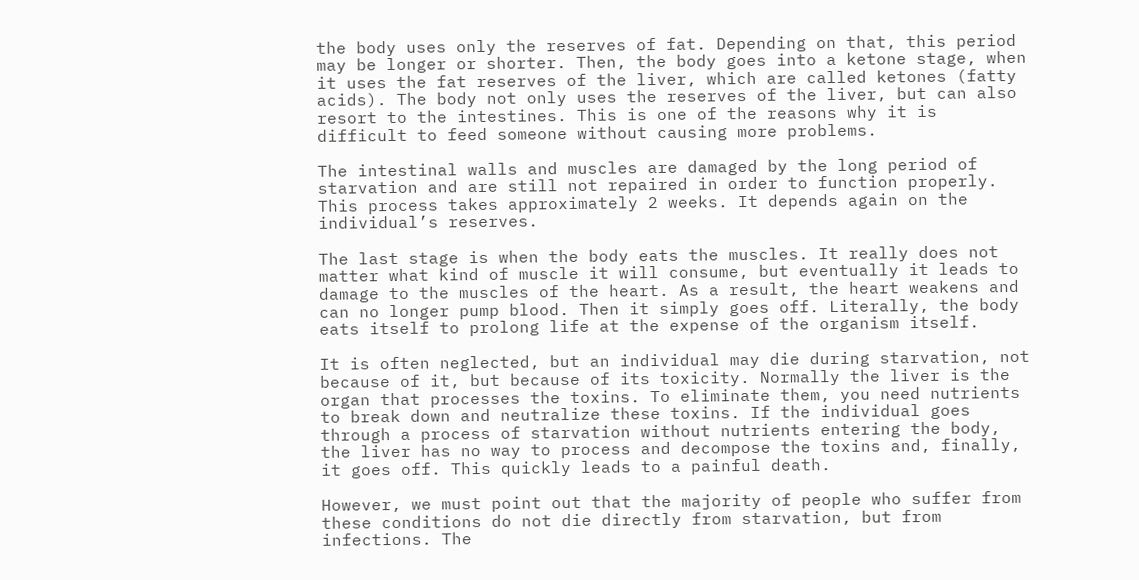the body uses only the reserves of fat. Depending on that, this period may be longer or shorter. Then, the body goes into a ketone stage, when it uses the fat reserves of the liver, which are called ketones (fatty acids). The body not only uses the reserves of the liver, but can also resort to the intestines. This is one of the reasons why it is difficult to feed someone without causing more problems.

The intestinal walls and muscles are damaged by the long period of starvation and are still not repaired in order to function properly. This process takes approximately 2 weeks. It depends again on the individual’s reserves.

The last stage is when the body eats the muscles. It really does not matter what kind of muscle it will consume, but eventually it leads to damage to the muscles of the heart. As a result, the heart weakens and can no longer pump blood. Then it simply goes off. Literally, the body eats itself to prolong life at the expense of the organism itself.

It is often neglected, but an individual may die during starvation, not because of it, but because of its toxicity. Normally the liver is the organ that processes the toxins. To eliminate them, you need nutrients to break down and neutralize these toxins. If the individual goes through a process of starvation without nutrients entering the body, the liver has no way to process and decompose the toxins and, finally, it goes off. This quickly leads to a painful death.

However, we must point out that the majority of people who suffer from these conditions do not die directly from starvation, but from infections. The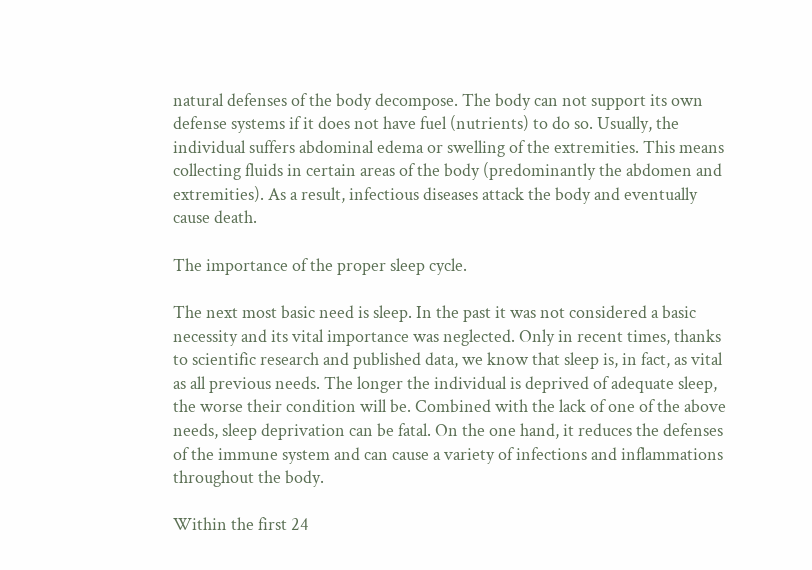natural defenses of the body decompose. The body can not support its own defense systems if it does not have fuel (nutrients) to do so. Usually, the individual suffers abdominal edema or swelling of the extremities. This means collecting fluids in certain areas of the body (predominantly the abdomen and extremities). As a result, infectious diseases attack the body and eventually cause death.

The importance of the proper sleep cycle.

The next most basic need is sleep. In the past it was not considered a basic necessity and its vital importance was neglected. Only in recent times, thanks to scientific research and published data, we know that sleep is, in fact, as vital as all previous needs. The longer the individual is deprived of adequate sleep, the worse their condition will be. Combined with the lack of one of the above needs, sleep deprivation can be fatal. On the one hand, it reduces the defenses of the immune system and can cause a variety of infections and inflammations throughout the body.

Within the first 24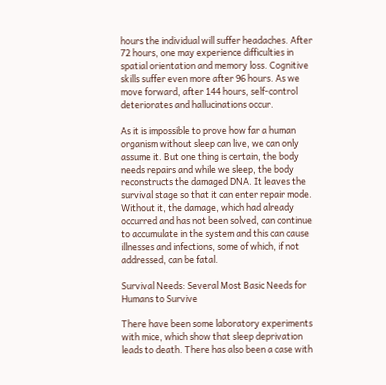hours the individual will suffer headaches. After 72 hours, one may experience difficulties in spatial orientation and memory loss. Cognitive skills suffer even more after 96 hours. As we move forward, after 144 hours, self-control deteriorates and hallucinations occur.

As it is impossible to prove how far a human organism without sleep can live, we can only assume it. But one thing is certain, the body needs repairs and while we sleep, the body reconstructs the damaged DNA. It leaves the survival stage so that it can enter repair mode. Without it, the damage, which had already occurred and has not been solved, can continue to accumulate in the system and this can cause illnesses and infections, some of which, if not addressed, can be fatal.

Survival Needs: Several Most Basic Needs for Humans to Survive

There have been some laboratory experiments with mice, which show that sleep deprivation leads to death. There has also been a case with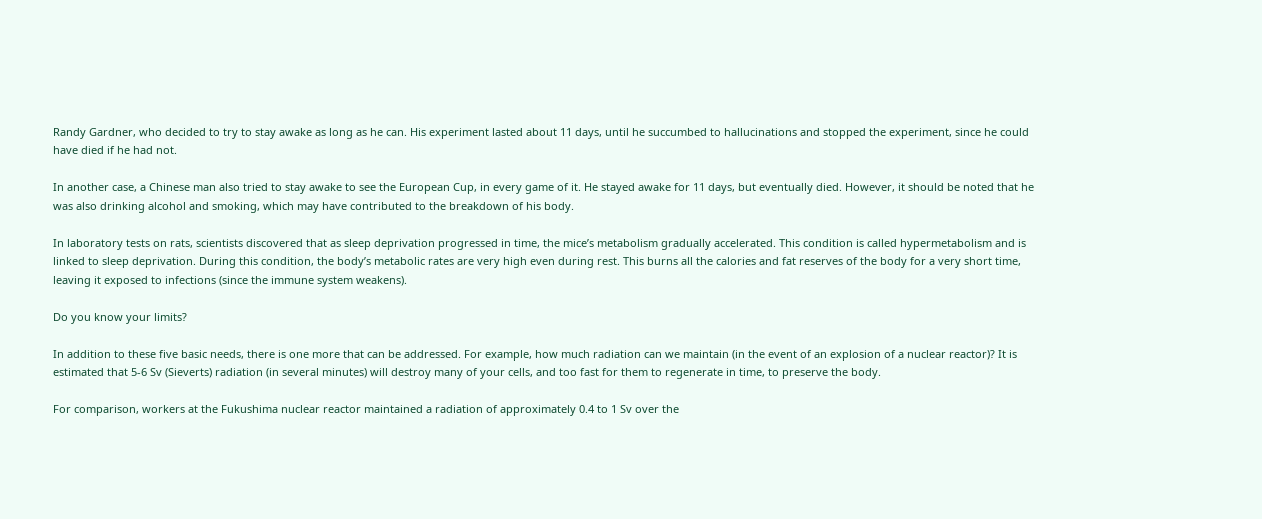Randy Gardner, who decided to try to stay awake as long as he can. His experiment lasted about 11 days, until he succumbed to hallucinations and stopped the experiment, since he could have died if he had not.

In another case, a Chinese man also tried to stay awake to see the European Cup, in every game of it. He stayed awake for 11 days, but eventually died. However, it should be noted that he was also drinking alcohol and smoking, which may have contributed to the breakdown of his body.

In laboratory tests on rats, scientists discovered that as sleep deprivation progressed in time, the mice’s metabolism gradually accelerated. This condition is called hypermetabolism and is linked to sleep deprivation. During this condition, the body’s metabolic rates are very high even during rest. This burns all the calories and fat reserves of the body for a very short time, leaving it exposed to infections (since the immune system weakens).

Do you know your limits?

In addition to these five basic needs, there is one more that can be addressed. For example, how much radiation can we maintain (in the event of an explosion of a nuclear reactor)? It is estimated that 5-6 Sv (Sieverts) radiation (in several minutes) will destroy many of your cells, and too fast for them to regenerate in time, to preserve the body.

For comparison, workers at the Fukushima nuclear reactor maintained a radiation of approximately 0.4 to 1 Sv over the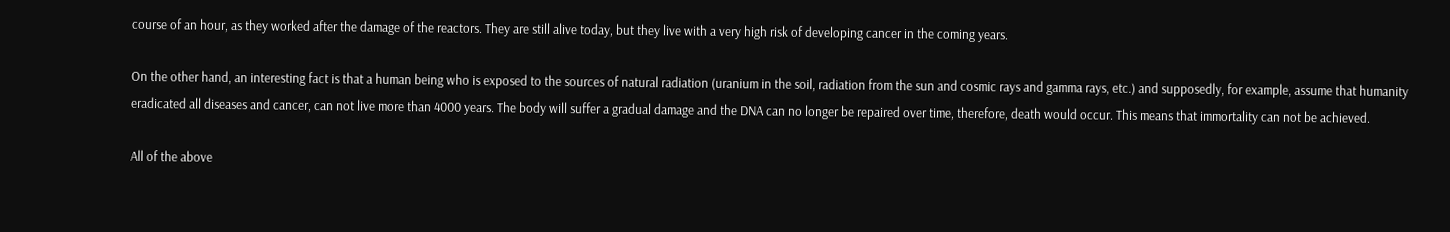course of an hour, as they worked after the damage of the reactors. They are still alive today, but they live with a very high risk of developing cancer in the coming years.

On the other hand, an interesting fact is that a human being who is exposed to the sources of natural radiation (uranium in the soil, radiation from the sun and cosmic rays and gamma rays, etc.) and supposedly, for example, assume that humanity eradicated all diseases and cancer, can not live more than 4000 years. The body will suffer a gradual damage and the DNA can no longer be repaired over time, therefore, death would occur. This means that immortality can not be achieved.

All of the above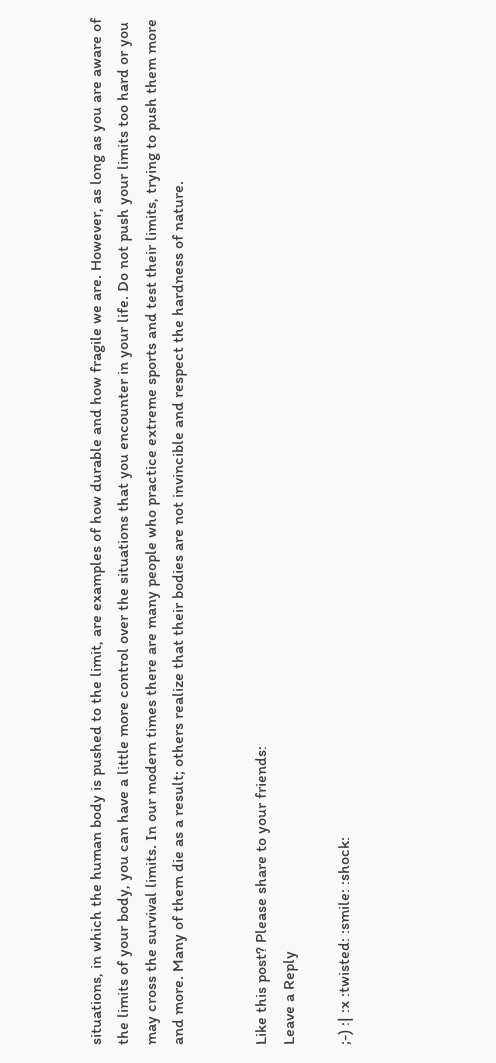situations, in which the human body is pushed to the limit, are examples of how durable and how fragile we are. However, as long as you are aware of the limits of your body, you can have a little more control over the situations that you encounter in your life. Do not push your limits too hard or you may cross the survival limits. In our modern times there are many people who practice extreme sports and test their limits, trying to push them more and more. Many of them die as a result; others realize that their bodies are not invincible and respect the hardness of nature.


Like this post? Please share to your friends:
Leave a Reply

;-) :| :x :twisted: :smile: :shock: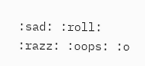:sad: :roll: :razz: :oops: :o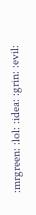:mrgreen: :lol: :idea: :grin: :evil: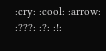:cry: :cool: :arrow: :???: :?: :!: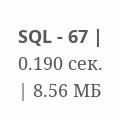SQL - 67 | 0.190 сек. | 8.56 МБ